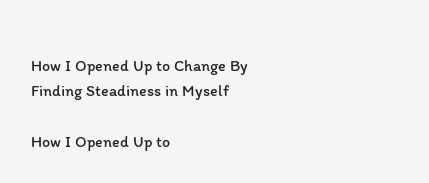How I Opened Up to Change By Finding Steadiness in Myself

How I Opened Up to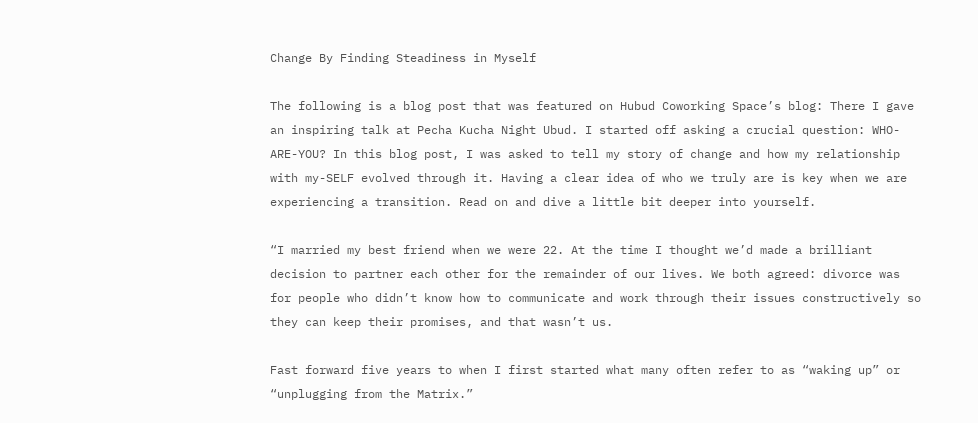Change By Finding Steadiness in Myself

The following is a blog post that was featured on Hubud Coworking Space’s blog: There I gave an inspiring talk at Pecha Kucha Night Ubud. I started off asking a crucial question: WHO-ARE-YOU? In this blog post, I was asked to tell my story of change and how my relationship with my-SELF evolved through it. Having a clear idea of who we truly are is key when we are experiencing a transition. Read on and dive a little bit deeper into yourself.

“I married my best friend when we were 22. At the time I thought we’d made a brilliant decision to partner each other for the remainder of our lives. We both agreed: divorce was for people who didn’t know how to communicate and work through their issues constructively so they can keep their promises, and that wasn’t us.

Fast forward five years to when I first started what many often refer to as “waking up” or “unplugging from the Matrix.”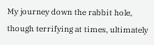My journey down the rabbit hole, though terrifying at times, ultimately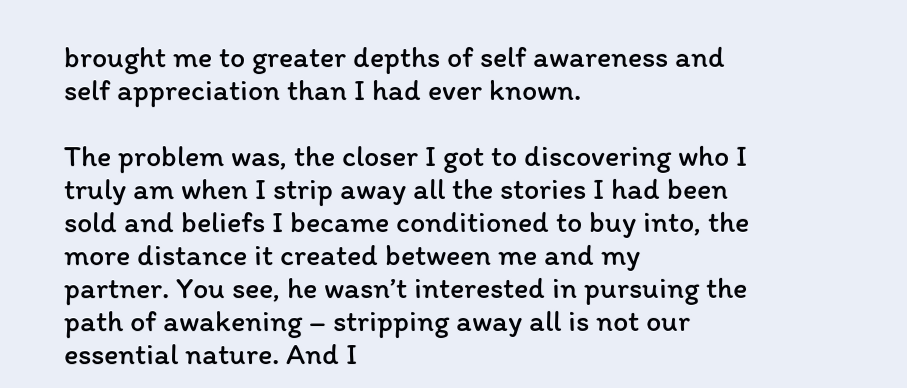brought me to greater depths of self awareness and self appreciation than I had ever known.

The problem was, the closer I got to discovering who I truly am when I strip away all the stories I had been sold and beliefs I became conditioned to buy into, the more distance it created between me and my partner. You see, he wasn’t interested in pursuing the path of awakening – stripping away all is not our essential nature. And I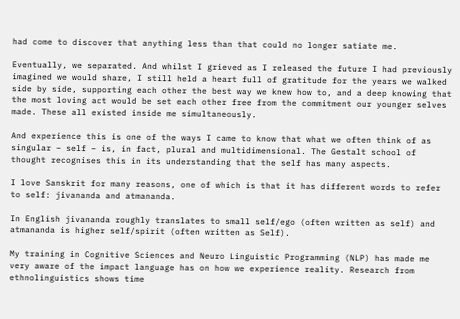had come to discover that anything less than that could no longer satiate me.

Eventually, we separated. And whilst I grieved as I released the future I had previously imagined we would share, I still held a heart full of gratitude for the years we walked side by side, supporting each other the best way we knew how to, and a deep knowing that the most loving act would be set each other free from the commitment our younger selves made. These all existed inside me simultaneously.

And experience this is one of the ways I came to know that what we often think of as singular – self – is, in fact, plural and multidimensional. The Gestalt school of thought recognises this in its understanding that the self has many aspects.

I love Sanskrit for many reasons, one of which is that it has different words to refer to self: jivananda and atmananda.

In English jivananda roughly translates to small self/ego (often written as self) and atmananda is higher self/spirit (often written as Self).

My training in Cognitive Sciences and Neuro Linguistic Programming (NLP) has made me very aware of the impact language has on how we experience reality. Research from ethnolinguistics shows time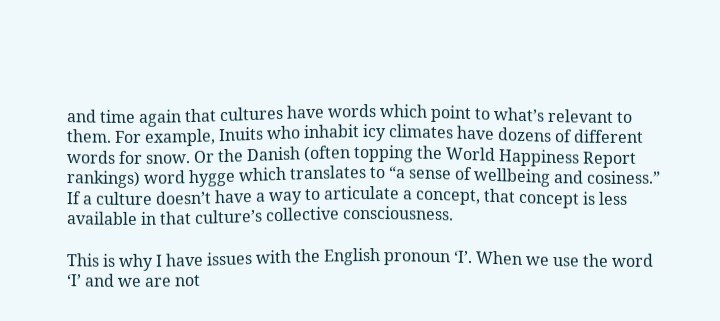and time again that cultures have words which point to what’s relevant to them. For example, Inuits who inhabit icy climates have dozens of different words for snow. Or the Danish (often topping the World Happiness Report rankings) word hygge which translates to “a sense of wellbeing and cosiness.” If a culture doesn’t have a way to articulate a concept, that concept is less available in that culture’s collective consciousness.

This is why I have issues with the English pronoun ‘I’. When we use the word ‘I’ and we are not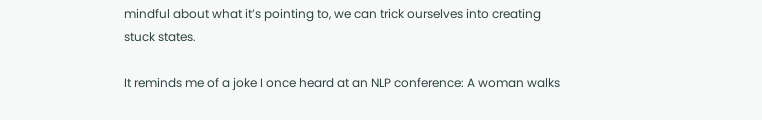mindful about what it’s pointing to, we can trick ourselves into creating stuck states.

It reminds me of a joke I once heard at an NLP conference: A woman walks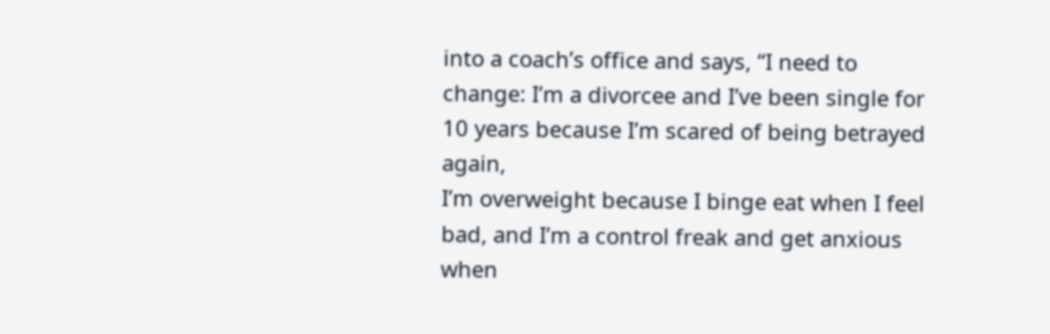into a coach’s office and says, “I need to change: I’m a divorcee and I’ve been single for 10 years because I’m scared of being betrayed again,
I’m overweight because I binge eat when I feel bad, and I’m a control freak and get anxious when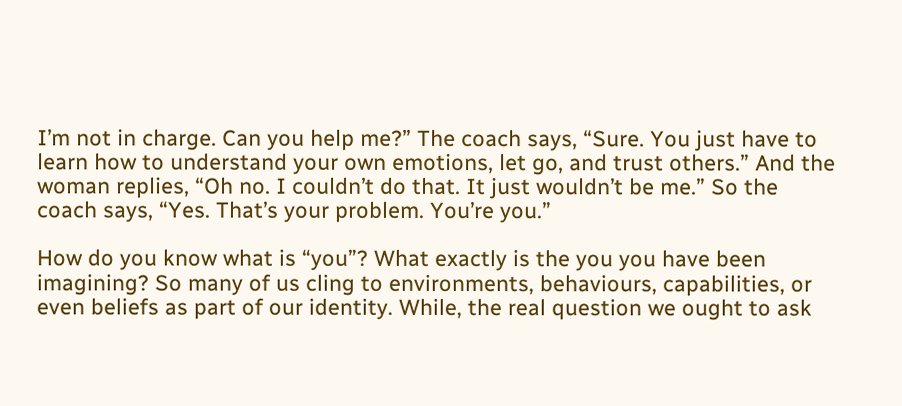I’m not in charge. Can you help me?” The coach says, “Sure. You just have to learn how to understand your own emotions, let go, and trust others.” And the woman replies, “Oh no. I couldn’t do that. It just wouldn’t be me.” So the coach says, “Yes. That’s your problem. You’re you.”

How do you know what is “you”? What exactly is the you you have been imagining? So many of us cling to environments, behaviours, capabilities, or even beliefs as part of our identity. While, the real question we ought to ask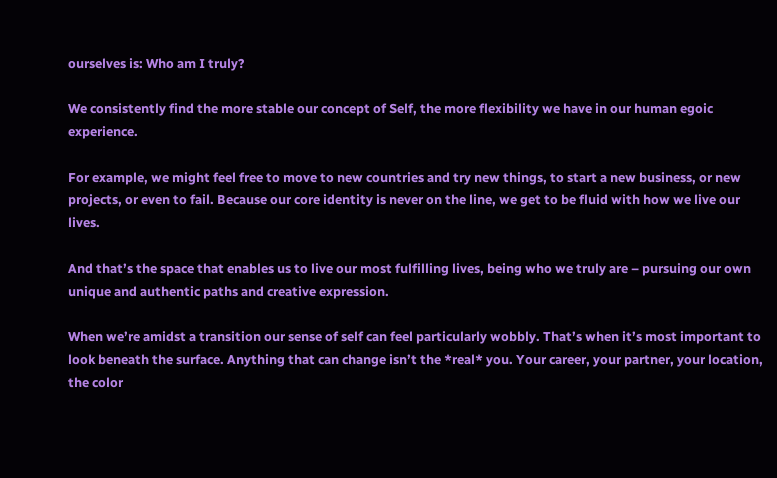ourselves is: Who am I truly?

We consistently find the more stable our concept of Self, the more flexibility we have in our human egoic experience.

For example, we might feel free to move to new countries and try new things, to start a new business, or new projects, or even to fail. Because our core identity is never on the line, we get to be fluid with how we live our lives.

And that’s the space that enables us to live our most fulfilling lives, being who we truly are – pursuing our own unique and authentic paths and creative expression.

When we’re amidst a transition our sense of self can feel particularly wobbly. That’s when it’s most important to look beneath the surface. Anything that can change isn’t the *real* you. Your career, your partner, your location, the color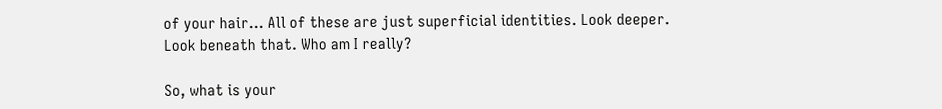of your hair… All of these are just superficial identities. Look deeper. Look beneath that. Who am I really?

So, what is your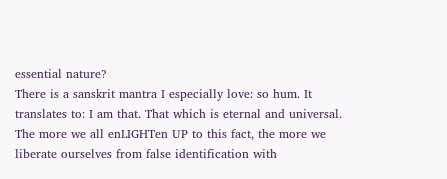essential nature?
There is a sanskrit mantra I especially love: so hum. It translates to: I am that. That which is eternal and universal. The more we all enLIGHTen UP to this fact, the more we liberate ourselves from false identification with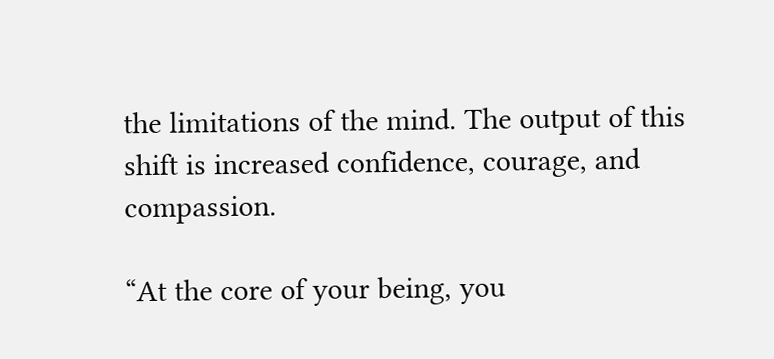the limitations of the mind. The output of this shift is increased confidence, courage, and compassion.

“At the core of your being, you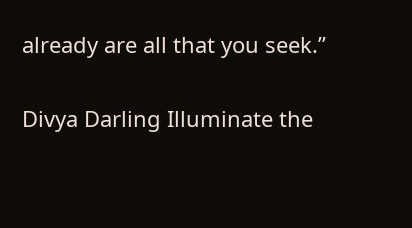already are all that you seek.”

Divya Darling Illuminate the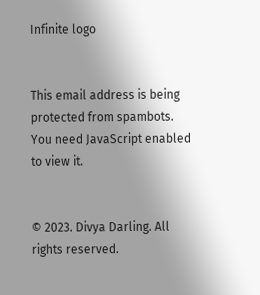Infinite logo


This email address is being protected from spambots. You need JavaScript enabled to view it.


© 2023. Divya Darling. All rights reserved.